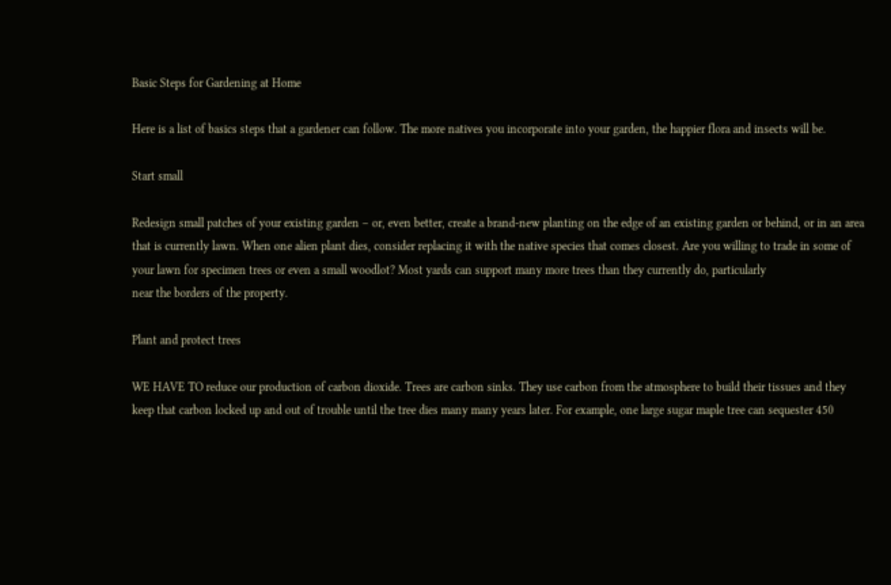Basic Steps for Gardening at Home

Here is a list of basics steps that a gardener can follow. The more natives you incorporate into your garden, the happier flora and insects will be.

Start small

Redesign small patches of your existing garden – or, even better, create a brand-new planting on the edge of an existing garden or behind, or in an area that is currently lawn. When one alien plant dies, consider replacing it with the native species that comes closest. Are you willing to trade in some of your lawn for specimen trees or even a small woodlot? Most yards can support many more trees than they currently do, particularly
near the borders of the property.

Plant and protect trees

WE HAVE TO reduce our production of carbon dioxide. Trees are carbon sinks. They use carbon from the atmosphere to build their tissues and they keep that carbon locked up and out of trouble until the tree dies many many years later. For example, one large sugar maple tree can sequester 450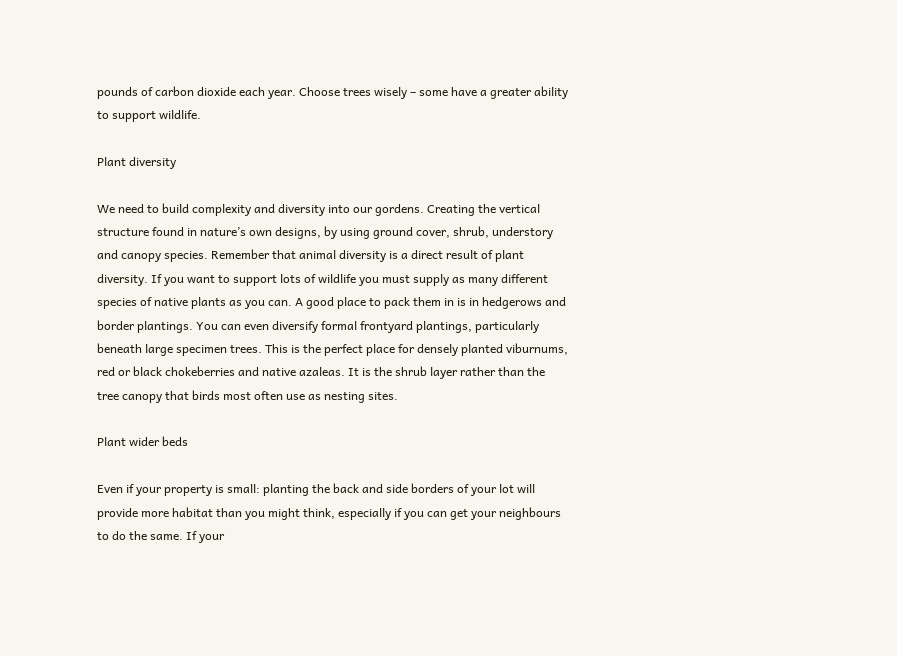pounds of carbon dioxide each year. Choose trees wisely – some have a greater ability to support wildlife.

Plant diversity

We need to build complexity and diversity into our gordens. Creating the vertical structure found in nature’s own designs, by using ground cover, shrub, understory and canopy species. Remember that animal diversity is a direct result of plant diversity. If you want to support lots of wildlife you must supply as many different species of native plants as you can. A good place to pack them in is in hedgerows and border plantings. You can even diversify formal frontyard plantings, particularly beneath large specimen trees. This is the perfect place for densely planted viburnums, red or black chokeberries and native azaleas. It is the shrub layer rather than the tree canopy that birds most often use as nesting sites.

Plant wider beds

Even if your property is small: planting the back and side borders of your lot will provide more habitat than you might think, especially if you can get your neighbours to do the same. If your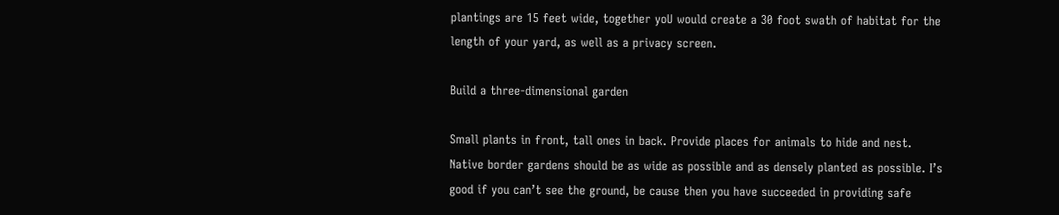plantings are 15 feet wide, together yoU would create a 30 foot swath of habitat for the length of your yard, as well as a privacy screen.

Build a three-dimensional garden

Small plants in front, tall ones in back. Provide places for animals to hide and nest. Native border gardens should be as wide as possible and as densely planted as possible. I’s good if you can’t see the ground, be cause then you have succeeded in providing safe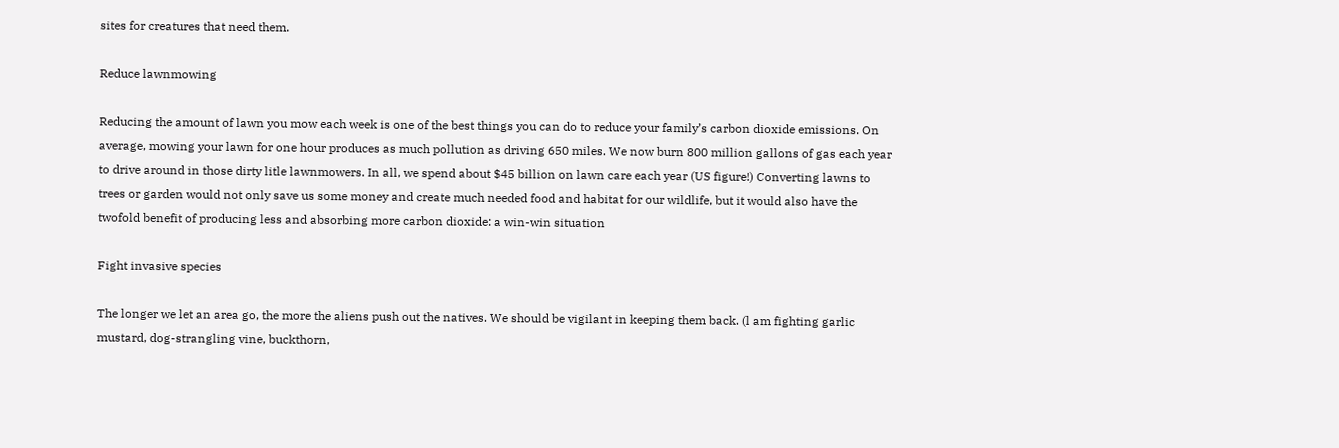sites for creatures that need them.

Reduce lawnmowing

Reducing the amount of lawn you mow each week is one of the best things you can do to reduce your family’s carbon dioxide emissions. On average, mowing your lawn for one hour produces as much pollution as driving 650 miles. We now burn 800 million gallons of gas each year to drive around in those dirty litle lawnmowers. In all, we spend about $45 billion on lawn care each year (US figure!) Converting lawns to trees or garden would not only save us some money and create much needed food and habitat for our wildlife, but it would also have the twofold benefit of producing less and absorbing more carbon dioxide: a win-win situation

Fight invasive species

The longer we let an area go, the more the aliens push out the natives. We should be vigilant in keeping them back. (l am fighting garlic mustard, dog-strangling vine, buckthorn,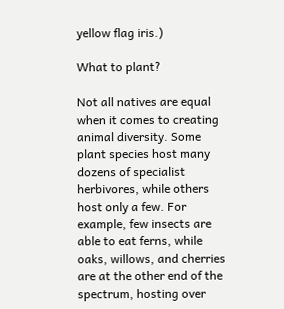yellow flag iris.)

What to plant?

Not all natives are equal when it comes to creating animal diversity. Some plant species host many dozens of specialist herbivores, while others host only a few. For example, few insects are able to eat ferns, while oaks, willows, and cherries are at the other end of the spectrum, hosting over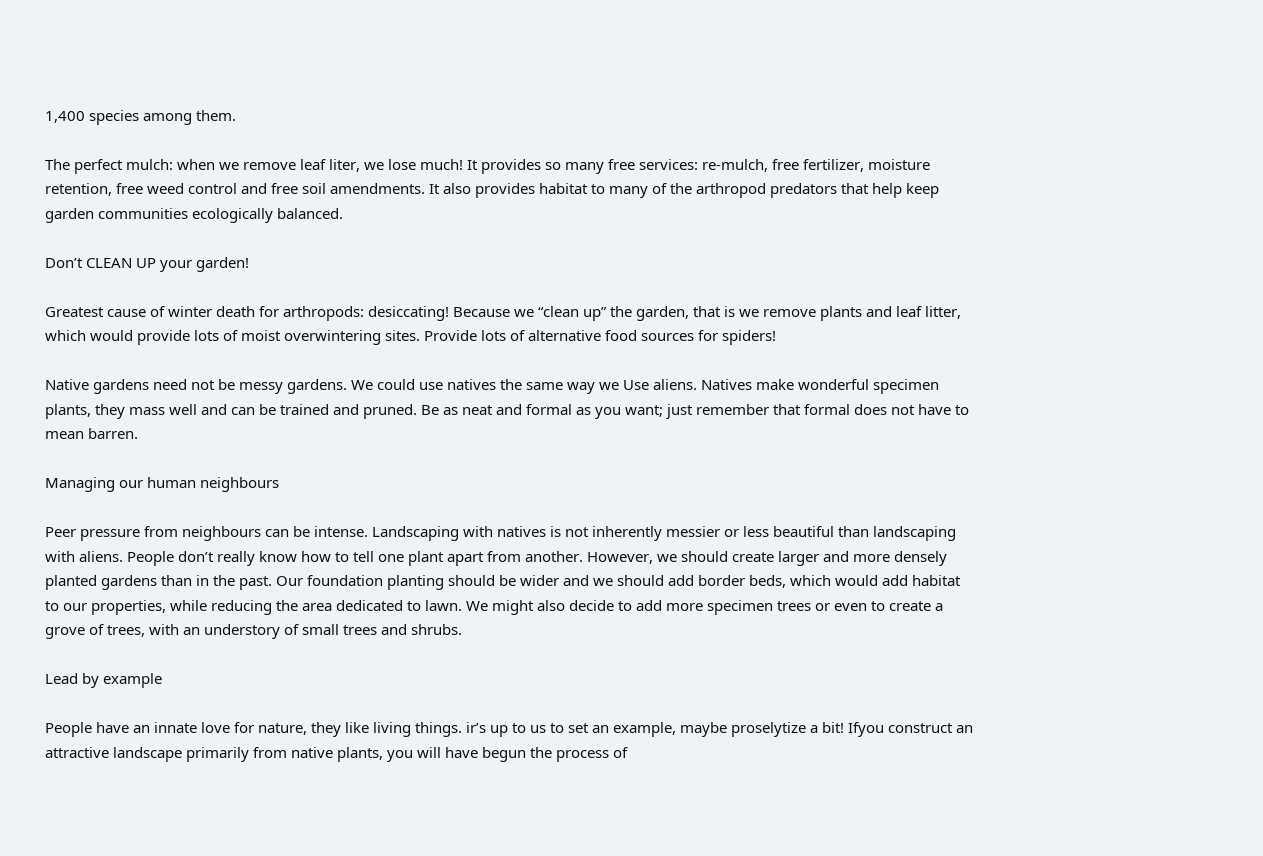1,400 species among them.

The perfect mulch: when we remove leaf liter, we lose much! It provides so many free services: re-mulch, free fertilizer, moisture retention, free weed control and free soil amendments. It also provides habitat to many of the arthropod predators that help keep garden communities ecologically balanced.

Don’t CLEAN UP your garden!

Greatest cause of winter death for arthropods: desiccating! Because we “clean up” the garden, that is we remove plants and leaf litter, which would provide lots of moist overwintering sites. Provide lots of alternative food sources for spiders!

Native gardens need not be messy gardens. We could use natives the same way we Use aliens. Natives make wonderful specimen plants, they mass well and can be trained and pruned. Be as neat and formal as you want; just remember that formal does not have to mean barren.

Managing our human neighbours

Peer pressure from neighbours can be intense. Landscaping with natives is not inherently messier or less beautiful than landscaping with aliens. People don’t really know how to tell one plant apart from another. However, we should create larger and more densely planted gardens than in the past. Our foundation planting should be wider and we should add border beds, which would add habitat to our properties, while reducing the area dedicated to lawn. We might also decide to add more specimen trees or even to create a grove of trees, with an understory of small trees and shrubs.

Lead by example

People have an innate love for nature, they like living things. ir’s up to us to set an example, maybe proselytize a bit! Ifyou construct an attractive landscape primarily from native plants, you will have begun the process of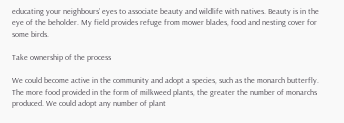educating your neighbours’ eyes to associate beauty and wildlife with natives. Beauty is in the eye of the beholder. My field provides refuge from mower blades, food and nesting cover for some birds.

Take ownership of the process

We could become active in the community and adopt a species, such as the monarch butterfly. The more food provided in the form of milkweed plants, the greater the number of monarchs produced. We could adopt any number of plant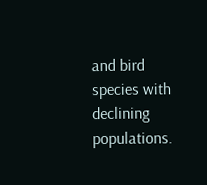and bird species with declining populations.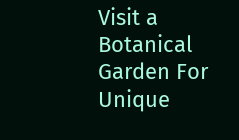Visit a Botanical Garden For Unique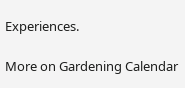Experiences.

More on Gardening Calendar